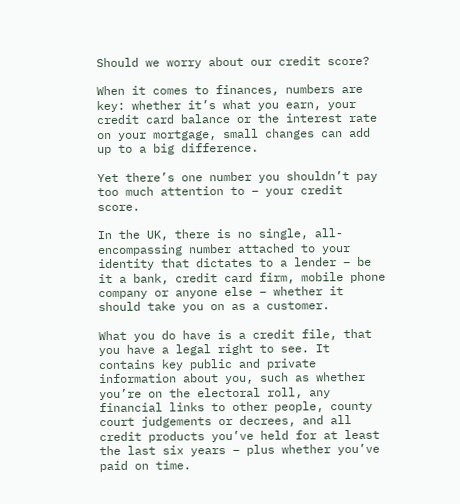Should we worry about our credit score?

When it comes to finances, numbers are key: whether it’s what you earn, your credit card balance or the interest rate on your mortgage, small changes can add up to a big difference.

Yet there’s one number you shouldn’t pay too much attention to – your credit score.

In the UK, there is no single, all-encompassing number attached to your identity that dictates to a lender – be it a bank, credit card firm, mobile phone company or anyone else – whether it should take you on as a customer.

What you do have is a credit file, that you have a legal right to see. It contains key public and private information about you, such as whether you’re on the electoral roll, any financial links to other people, county court judgements or decrees, and all credit products you’ve held for at least the last six years – plus whether you’ve paid on time.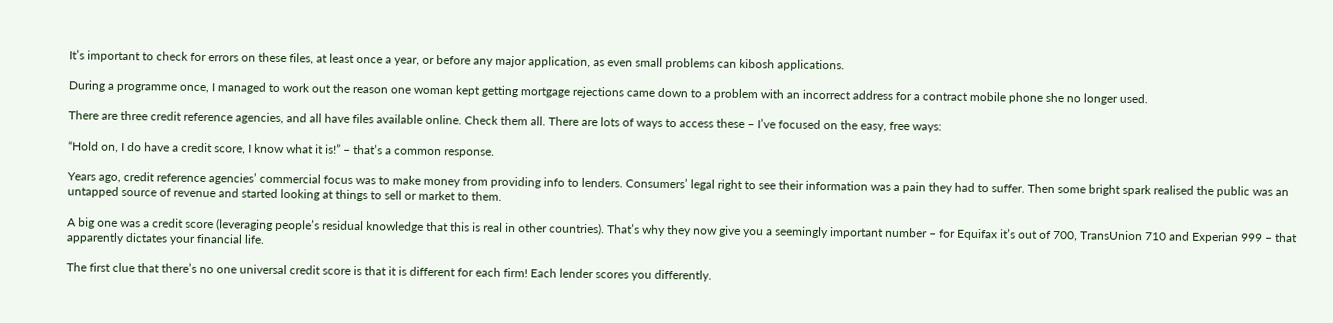It’s important to check for errors on these files, at least once a year, or before any major application, as even small problems can kibosh applications.

During a programme once, I managed to work out the reason one woman kept getting mortgage rejections came down to a problem with an incorrect address for a contract mobile phone she no longer used.

There are three credit reference agencies, and all have files available online. Check them all. There are lots of ways to access these – I’ve focused on the easy, free ways:

“Hold on, I do have a credit score, I know what it is!” – that’s a common response.

Years ago, credit reference agencies’ commercial focus was to make money from providing info to lenders. Consumers’ legal right to see their information was a pain they had to suffer. Then some bright spark realised the public was an untapped source of revenue and started looking at things to sell or market to them.

A big one was a credit score (leveraging people’s residual knowledge that this is real in other countries). That’s why they now give you a seemingly important number – for Equifax it’s out of 700, TransUnion 710 and Experian 999 – that apparently dictates your financial life.

The first clue that there’s no one universal credit score is that it is different for each firm! Each lender scores you differently.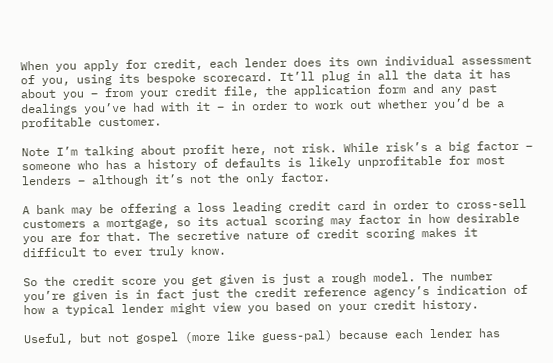When you apply for credit, each lender does its own individual assessment of you, using its bespoke scorecard. It’ll plug in all the data it has about you – from your credit file, the application form and any past dealings you’ve had with it – in order to work out whether you’d be a profitable customer.

Note I’m talking about profit here, not risk. While risk’s a big factor – someone who has a history of defaults is likely unprofitable for most lenders – although it’s not the only factor.

A bank may be offering a loss leading credit card in order to cross-sell customers a mortgage, so its actual scoring may factor in how desirable you are for that. The secretive nature of credit scoring makes it difficult to ever truly know.

So the credit score you get given is just a rough model. The number you’re given is in fact just the credit reference agency’s indication of how a typical lender might view you based on your credit history.

Useful, but not gospel (more like guess-pal) because each lender has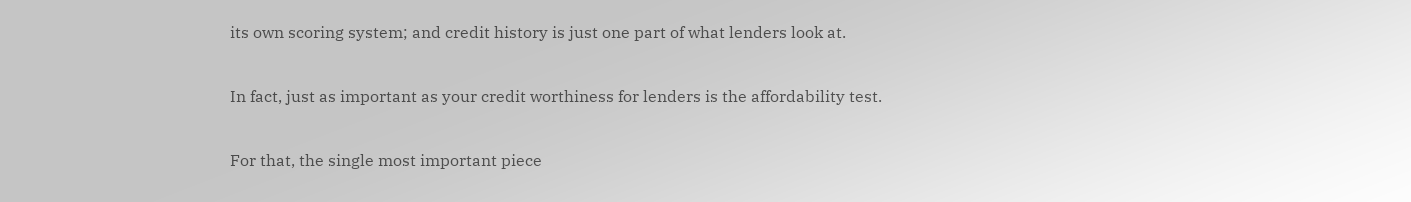its own scoring system; and credit history is just one part of what lenders look at.

In fact, just as important as your credit worthiness for lenders is the affordability test.

For that, the single most important piece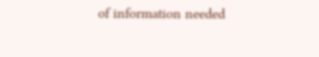of information needed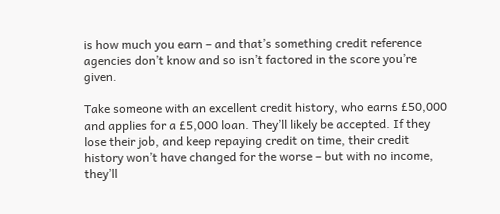is how much you earn – and that’s something credit reference agencies don’t know and so isn’t factored in the score you’re given.

Take someone with an excellent credit history, who earns £50,000 and applies for a £5,000 loan. They’ll likely be accepted. If they lose their job, and keep repaying credit on time, their credit history won’t have changed for the worse – but with no income, they’ll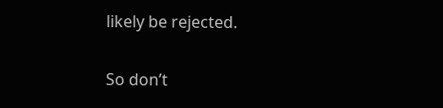likely be rejected.

So don’t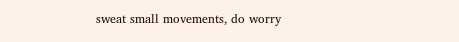sweat small movements, do worry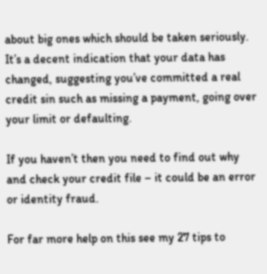about big ones which should be taken seriously. It’s a decent indication that your data has changed, suggesting you’ve committed a real credit sin such as missing a payment, going over your limit or defaulting.

If you haven’t then you need to find out why and check your credit file – it could be an error or identity fraud.

For far more help on this see my 27 tips to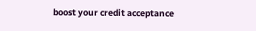boost your credit acceptance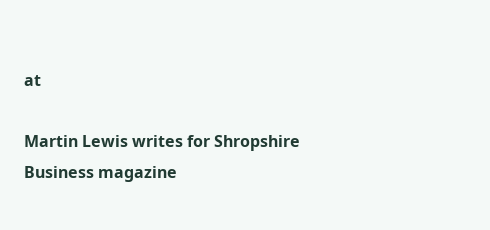at

Martin Lewis writes for Shropshire Business magazine